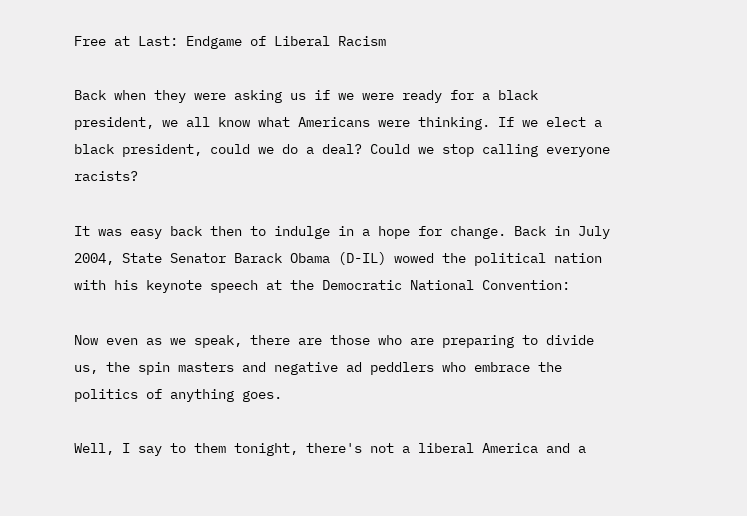Free at Last: Endgame of Liberal Racism

Back when they were asking us if we were ready for a black president, we all know what Americans were thinking. If we elect a black president, could we do a deal? Could we stop calling everyone racists?

It was easy back then to indulge in a hope for change. Back in July 2004, State Senator Barack Obama (D-IL) wowed the political nation with his keynote speech at the Democratic National Convention:

Now even as we speak, there are those who are preparing to divide us, the spin masters and negative ad peddlers who embrace the politics of anything goes.

Well, I say to them tonight, there's not a liberal America and a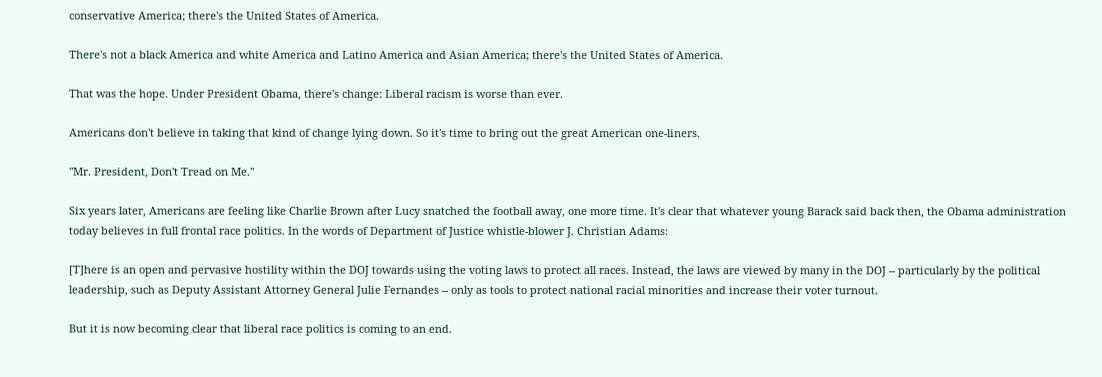conservative America; there's the United States of America.

There's not a black America and white America and Latino America and Asian America; there's the United States of America.

That was the hope. Under President Obama, there's change: Liberal racism is worse than ever.

Americans don't believe in taking that kind of change lying down. So it's time to bring out the great American one-liners.

"Mr. President, Don't Tread on Me."

Six years later, Americans are feeling like Charlie Brown after Lucy snatched the football away, one more time. It's clear that whatever young Barack said back then, the Obama administration today believes in full frontal race politics. In the words of Department of Justice whistle-blower J. Christian Adams:

[T]here is an open and pervasive hostility within the DOJ towards using the voting laws to protect all races. Instead, the laws are viewed by many in the DOJ -- particularly by the political leadership, such as Deputy Assistant Attorney General Julie Fernandes -- only as tools to protect national racial minorities and increase their voter turnout.

But it is now becoming clear that liberal race politics is coming to an end.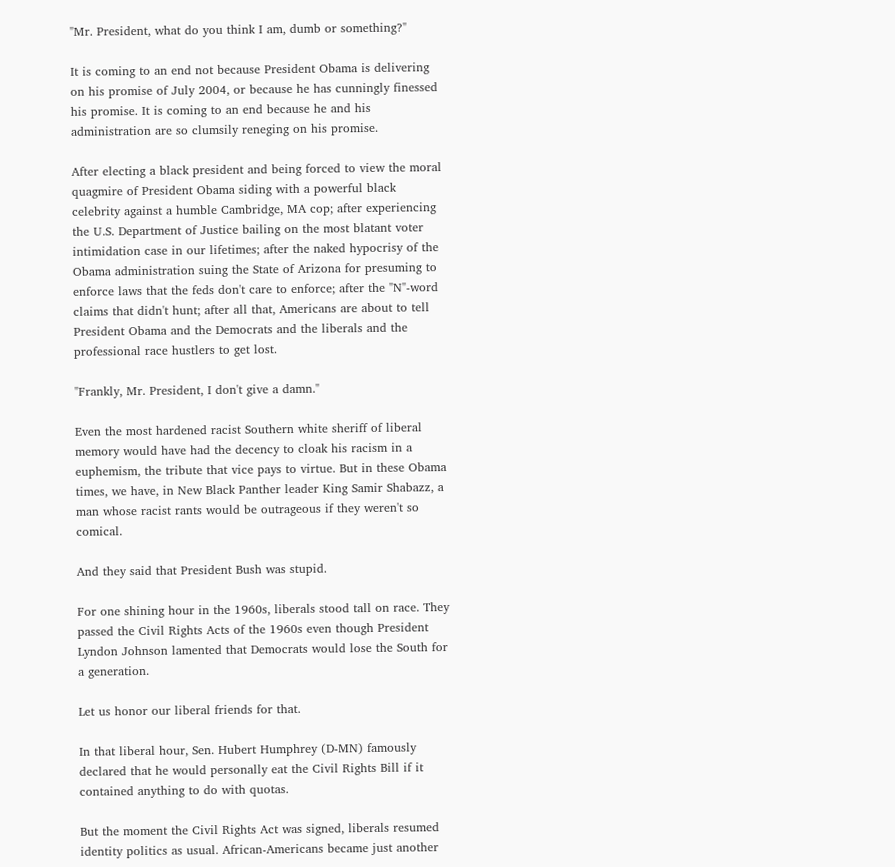"Mr. President, what do you think I am, dumb or something?"

It is coming to an end not because President Obama is delivering on his promise of July 2004, or because he has cunningly finessed his promise. It is coming to an end because he and his administration are so clumsily reneging on his promise.

After electing a black president and being forced to view the moral quagmire of President Obama siding with a powerful black celebrity against a humble Cambridge, MA cop; after experiencing the U.S. Department of Justice bailing on the most blatant voter intimidation case in our lifetimes; after the naked hypocrisy of the Obama administration suing the State of Arizona for presuming to enforce laws that the feds don't care to enforce; after the "N"-word claims that didn't hunt; after all that, Americans are about to tell President Obama and the Democrats and the liberals and the professional race hustlers to get lost.

"Frankly, Mr. President, I don't give a damn."

Even the most hardened racist Southern white sheriff of liberal memory would have had the decency to cloak his racism in a euphemism, the tribute that vice pays to virtue. But in these Obama times, we have, in New Black Panther leader King Samir Shabazz, a man whose racist rants would be outrageous if they weren't so comical.

And they said that President Bush was stupid.

For one shining hour in the 1960s, liberals stood tall on race. They passed the Civil Rights Acts of the 1960s even though President Lyndon Johnson lamented that Democrats would lose the South for a generation.

Let us honor our liberal friends for that.

In that liberal hour, Sen. Hubert Humphrey (D-MN) famously declared that he would personally eat the Civil Rights Bill if it contained anything to do with quotas.

But the moment the Civil Rights Act was signed, liberals resumed identity politics as usual. African-Americans became just another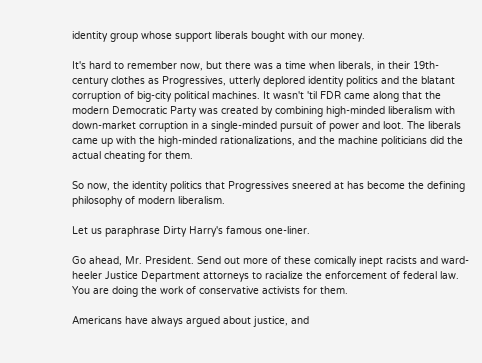identity group whose support liberals bought with our money.

It's hard to remember now, but there was a time when liberals, in their 19th-century clothes as Progressives, utterly deplored identity politics and the blatant corruption of big-city political machines. It wasn't 'til FDR came along that the modern Democratic Party was created by combining high-minded liberalism with down-market corruption in a single-minded pursuit of power and loot. The liberals came up with the high-minded rationalizations, and the machine politicians did the actual cheating for them.

So now, the identity politics that Progressives sneered at has become the defining philosophy of modern liberalism.

Let us paraphrase Dirty Harry's famous one-liner.

Go ahead, Mr. President. Send out more of these comically inept racists and ward-heeler Justice Department attorneys to racialize the enforcement of federal law. You are doing the work of conservative activists for them.

Americans have always argued about justice, and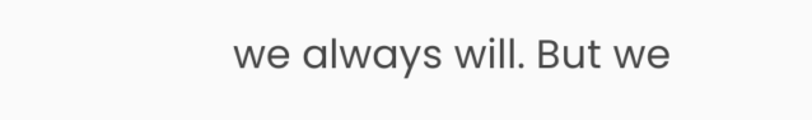we always will. But we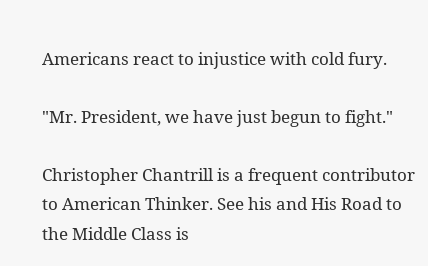Americans react to injustice with cold fury.

"Mr. President, we have just begun to fight."

Christopher Chantrill is a frequent contributor to American Thinker. See his and His Road to the Middle Class is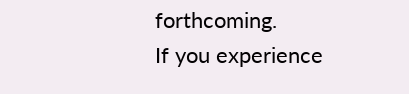forthcoming.
If you experience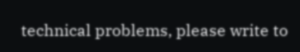technical problems, please write to